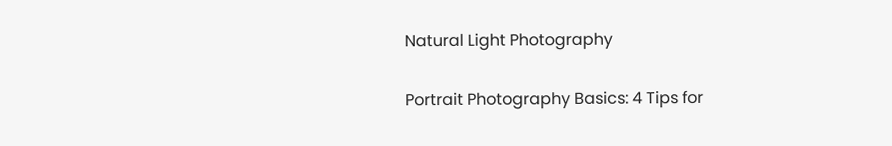Natural Light Photography

Portrait Photography Basics: 4 Tips for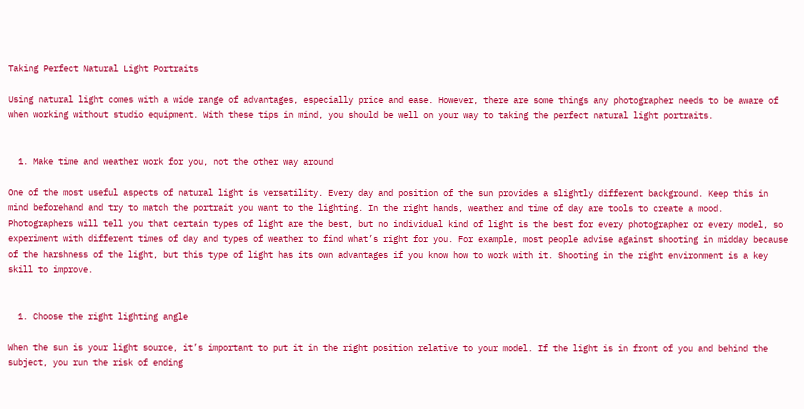Taking Perfect Natural Light Portraits

Using natural light comes with a wide range of advantages, especially price and ease. However, there are some things any photographer needs to be aware of when working without studio equipment. With these tips in mind, you should be well on your way to taking the perfect natural light portraits.


  1. Make time and weather work for you, not the other way around

One of the most useful aspects of natural light is versatility. Every day and position of the sun provides a slightly different background. Keep this in mind beforehand and try to match the portrait you want to the lighting. In the right hands, weather and time of day are tools to create a mood. Photographers will tell you that certain types of light are the best, but no individual kind of light is the best for every photographer or every model, so experiment with different times of day and types of weather to find what’s right for you. For example, most people advise against shooting in midday because of the harshness of the light, but this type of light has its own advantages if you know how to work with it. Shooting in the right environment is a key skill to improve.


  1. Choose the right lighting angle

When the sun is your light source, it’s important to put it in the right position relative to your model. If the light is in front of you and behind the subject, you run the risk of ending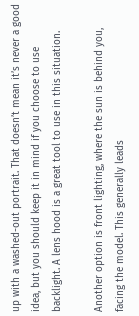up with a washed-out portrait. That doesn’t mean it’s never a good idea, but you should keep it in mind if you choose to use backlight. A lens hood is a great tool to use in this situation.

Another option is front lighting, where the sun is behind you, facing the model. This generally leads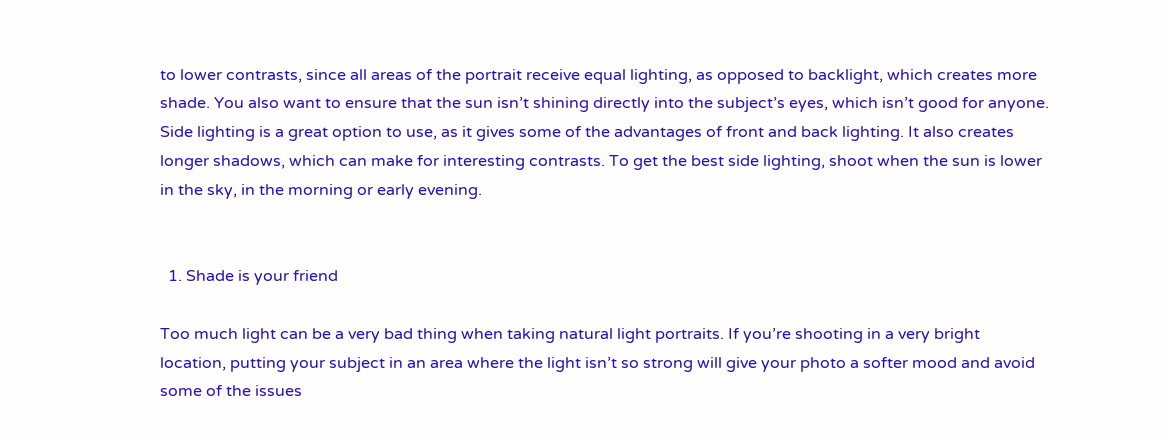to lower contrasts, since all areas of the portrait receive equal lighting, as opposed to backlight, which creates more shade. You also want to ensure that the sun isn’t shining directly into the subject’s eyes, which isn’t good for anyone. Side lighting is a great option to use, as it gives some of the advantages of front and back lighting. It also creates longer shadows, which can make for interesting contrasts. To get the best side lighting, shoot when the sun is lower in the sky, in the morning or early evening.


  1. Shade is your friend

Too much light can be a very bad thing when taking natural light portraits. If you’re shooting in a very bright location, putting your subject in an area where the light isn’t so strong will give your photo a softer mood and avoid some of the issues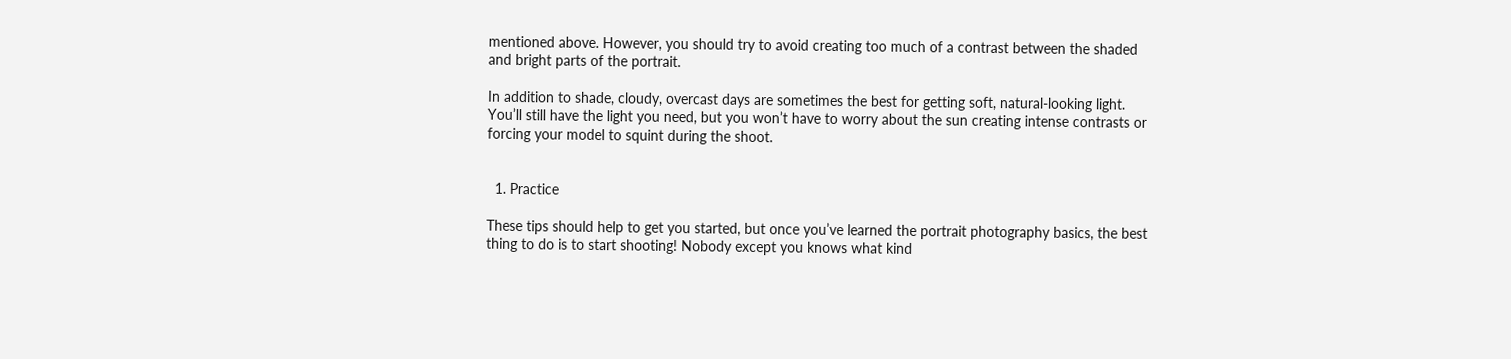mentioned above. However, you should try to avoid creating too much of a contrast between the shaded and bright parts of the portrait.

In addition to shade, cloudy, overcast days are sometimes the best for getting soft, natural-looking light. You’ll still have the light you need, but you won’t have to worry about the sun creating intense contrasts or forcing your model to squint during the shoot.


  1. Practice

These tips should help to get you started, but once you’ve learned the portrait photography basics, the best thing to do is to start shooting! Nobody except you knows what kind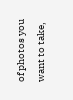of photos you want to take,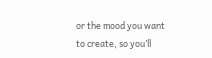or the mood you want to create, so you’ll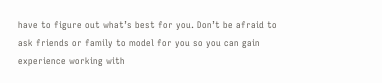have to figure out what’s best for you. Don’t be afraid to ask friends or family to model for you so you can gain experience working with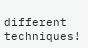different techniques!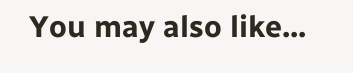You may also like...